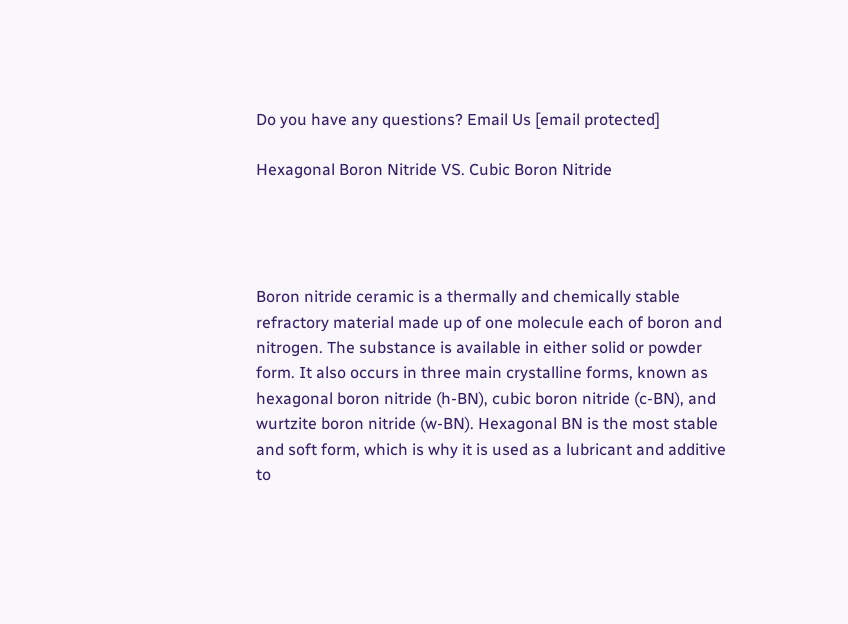Do you have any questions? Email Us [email protected]

Hexagonal Boron Nitride VS. Cubic Boron Nitride




Boron nitride ceramic is a thermally and chemically stable refractory material made up of one molecule each of boron and nitrogen. The substance is available in either solid or powder form. It also occurs in three main crystalline forms, known as hexagonal boron nitride (h-BN), cubic boron nitride (c-BN), and wurtzite boron nitride (w-BN). Hexagonal BN is the most stable and soft form, which is why it is used as a lubricant and additive to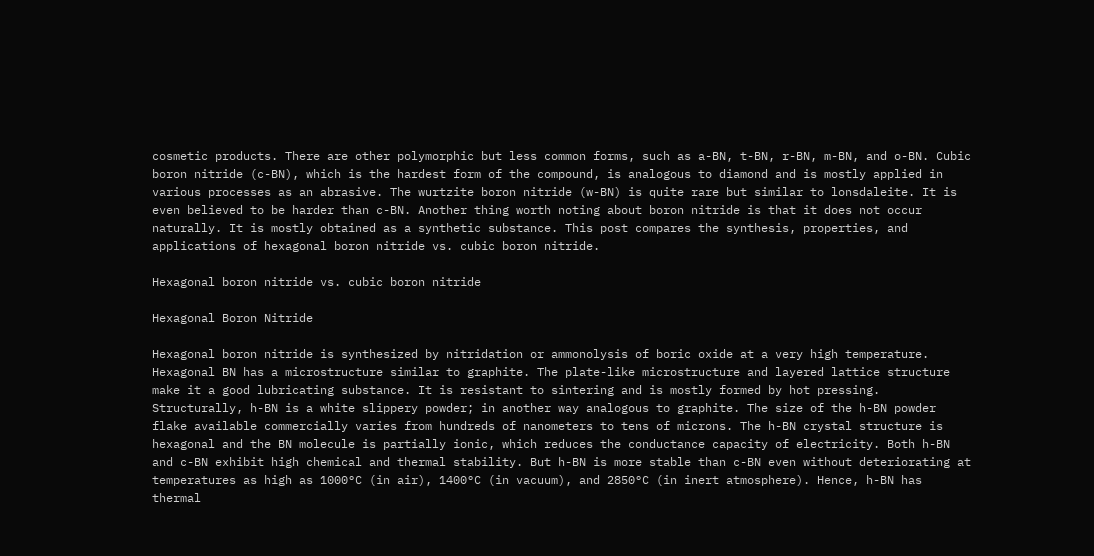cosmetic products. There are other polymorphic but less common forms, such as a-BN, t-BN, r-BN, m-BN, and o-BN. Cubic boron nitride (c-BN), which is the hardest form of the compound, is analogous to diamond and is mostly applied in various processes as an abrasive. The wurtzite boron nitride (w-BN) is quite rare but similar to lonsdaleite. It is even believed to be harder than c-BN. Another thing worth noting about boron nitride is that it does not occur naturally. It is mostly obtained as a synthetic substance. This post compares the synthesis, properties, and applications of hexagonal boron nitride vs. cubic boron nitride.

Hexagonal boron nitride vs. cubic boron nitride

Hexagonal Boron Nitride

Hexagonal boron nitride is synthesized by nitridation or ammonolysis of boric oxide at a very high temperature. Hexagonal BN has a microstructure similar to graphite. The plate-like microstructure and layered lattice structure make it a good lubricating substance. It is resistant to sintering and is mostly formed by hot pressing. Structurally, h-BN is a white slippery powder; in another way analogous to graphite. The size of the h-BN powder flake available commercially varies from hundreds of nanometers to tens of microns. The h-BN crystal structure is hexagonal and the BN molecule is partially ionic, which reduces the conductance capacity of electricity. Both h-BN and c-BN exhibit high chemical and thermal stability. But h-BN is more stable than c-BN even without deteriorating at temperatures as high as 1000°C (in air), 1400°C (in vacuum), and 2850°C (in inert atmosphere). Hence, h-BN has thermal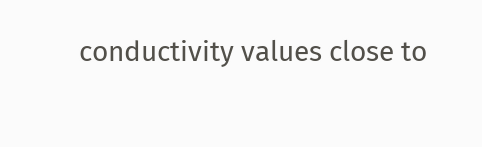conductivity values close to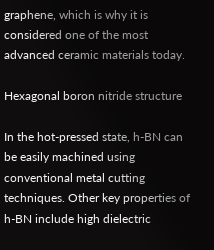graphene, which is why it is considered one of the most advanced ceramic materials today.

Hexagonal boron nitride structure

In the hot-pressed state, h-BN can be easily machined using conventional metal cutting techniques. Other key properties of h-BN include high dielectric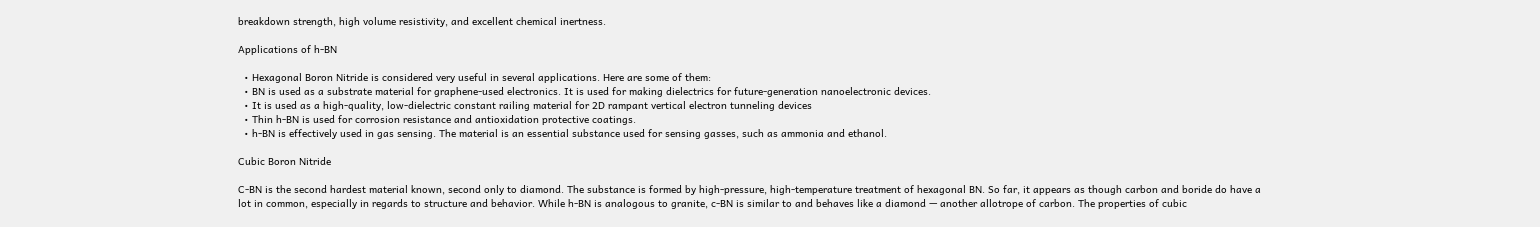breakdown strength, high volume resistivity, and excellent chemical inertness.

Applications of h-BN

  • Hexagonal Boron Nitride is considered very useful in several applications. Here are some of them:
  • BN is used as a substrate material for graphene-used electronics. It is used for making dielectrics for future-generation nanoelectronic devices.
  • It is used as a high-quality, low-dielectric constant railing material for 2D rampant vertical electron tunneling devices
  • Thin h-BN is used for corrosion resistance and antioxidation protective coatings.
  • h-BN is effectively used in gas sensing. The material is an essential substance used for sensing gasses, such as ammonia and ethanol.

Cubic Boron Nitride

C-BN is the second hardest material known, second only to diamond. The substance is formed by high-pressure, high-temperature treatment of hexagonal BN. So far, it appears as though carbon and boride do have a lot in common, especially in regards to structure and behavior. While h-BN is analogous to granite, c-BN is similar to and behaves like a diamond — another allotrope of carbon. The properties of cubic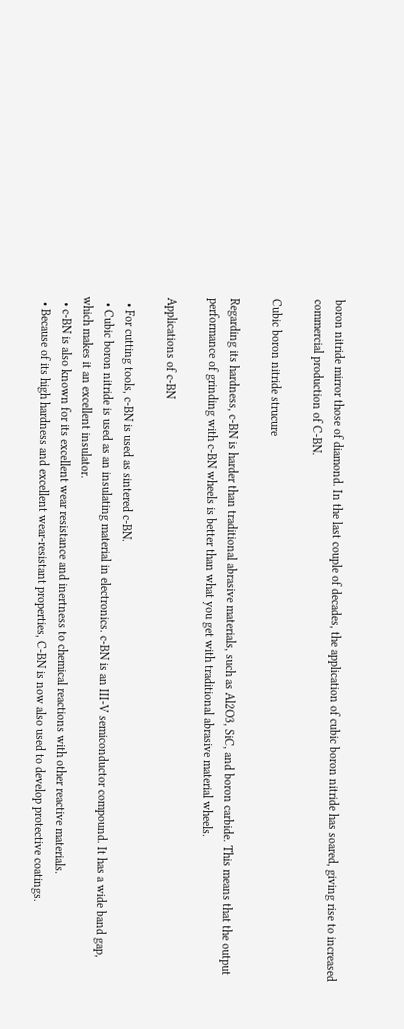boron nitride mirror those of diamond. In the last couple of decades, the application of cubic boron nitride has soared, giving rise to increased commercial production of C-BN.

Cubic boron nitride strucure

Regarding its hardness, c-BN is harder than traditional abrasive materials, such as Al2O3, SiC, and boron carbide. This means that the output performance of grinding with c-BN wheels is better than what you get with traditional abrasive material wheels.

Applications of c-BN

  • For cutting tools, c-BN is used as sintered c-BN.
  • Cubic boron nitride is used as an insulating material in electronics. c-BN is an III-V semiconductor compound. It has a wide band gap, which makes it an excellent insulator.
  • c-BN is also known for its excellent wear resistance and inertness to chemical reactions with other reactive materials.
  • Because of its high hardness and excellent wear-resistant properties, C-BN is now also used to develop protective coatings.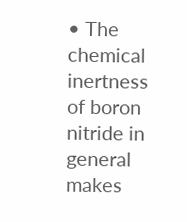• The chemical inertness of boron nitride in general makes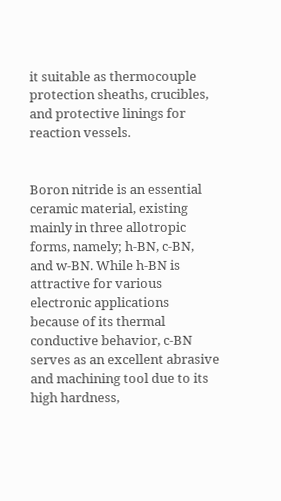it suitable as thermocouple protection sheaths, crucibles, and protective linings for reaction vessels.


Boron nitride is an essential ceramic material, existing mainly in three allotropic forms, namely; h-BN, c-BN, and w-BN. While h-BN is attractive for various electronic applications because of its thermal conductive behavior, c-BN serves as an excellent abrasive and machining tool due to its high hardness,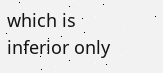which is inferior only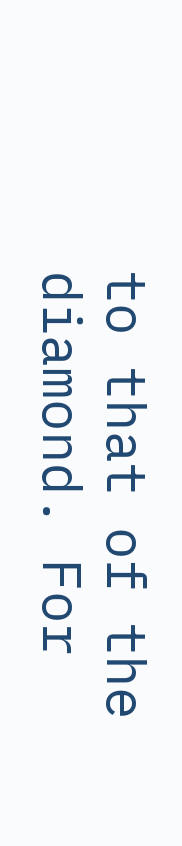to that of the diamond. For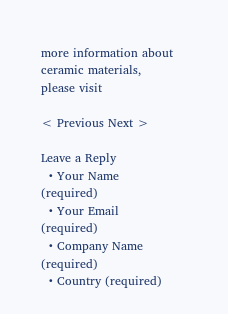more information about ceramic materials, please visit

< Previous Next >

Leave a Reply
  • Your Name (required)
  • Your Email (required)
  • Company Name (required)
  • Country (required)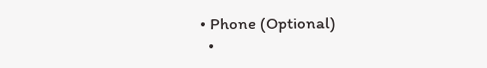• Phone (Optional)
  •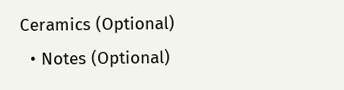Ceramics (Optional)
  • Notes (Optional)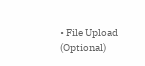• File Upload (Optional)